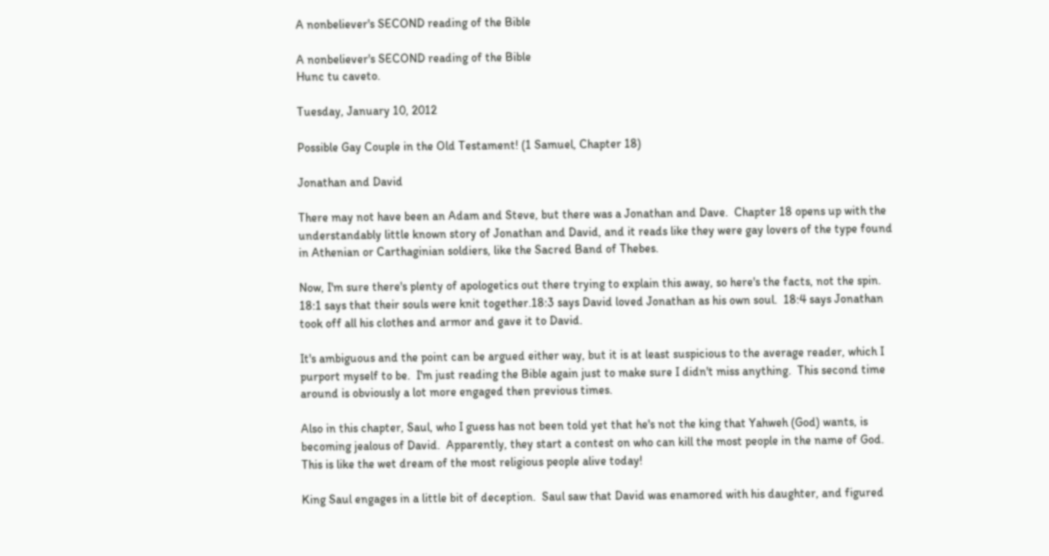A nonbeliever's SECOND reading of the Bible

A nonbeliever's SECOND reading of the Bible
Hunc tu caveto.

Tuesday, January 10, 2012

Possible Gay Couple in the Old Testament! (1 Samuel, Chapter 18)

Jonathan and David

There may not have been an Adam and Steve, but there was a Jonathan and Dave.  Chapter 18 opens up with the understandably little known story of Jonathan and David, and it reads like they were gay lovers of the type found in Athenian or Carthaginian soldiers, like the Sacred Band of Thebes.

Now, I'm sure there's plenty of apologetics out there trying to explain this away, so here's the facts, not the spin.  18:1 says that their souls were knit together.18:3 says David loved Jonathan as his own soul.  18:4 says Jonathan took off all his clothes and armor and gave it to David.

It's ambiguous and the point can be argued either way, but it is at least suspicious to the average reader, which I purport myself to be.  I'm just reading the Bible again just to make sure I didn't miss anything.  This second time around is obviously a lot more engaged then previous times.

Also in this chapter, Saul, who I guess has not been told yet that he's not the king that Yahweh (God) wants, is becoming jealous of David.  Apparently, they start a contest on who can kill the most people in the name of God.  This is like the wet dream of the most religious people alive today!

King Saul engages in a little bit of deception.  Saul saw that David was enamored with his daughter, and figured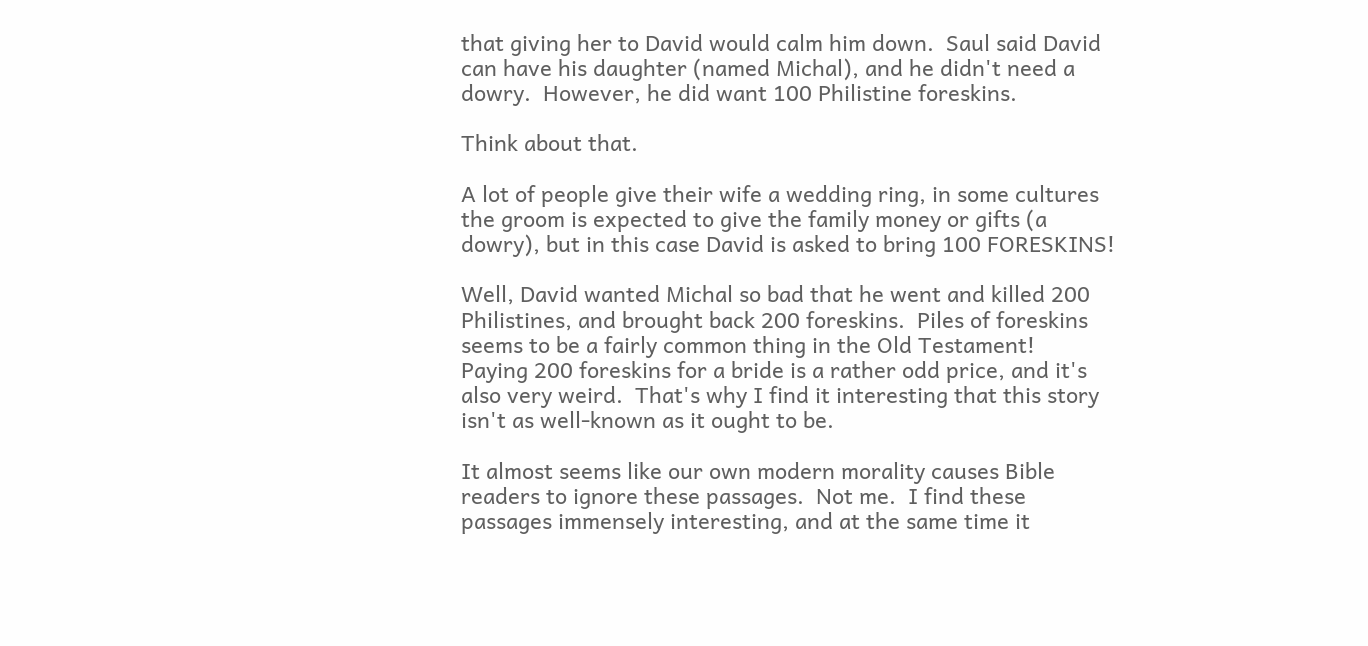that giving her to David would calm him down.  Saul said David can have his daughter (named Michal), and he didn't need a dowry.  However, he did want 100 Philistine foreskins.

Think about that.

A lot of people give their wife a wedding ring, in some cultures the groom is expected to give the family money or gifts (a dowry), but in this case David is asked to bring 100 FORESKINS!

Well, David wanted Michal so bad that he went and killed 200 Philistines, and brought back 200 foreskins.  Piles of foreskins seems to be a fairly common thing in the Old Testament!   Paying 200 foreskins for a bride is a rather odd price, and it's also very weird.  That's why I find it interesting that this story isn't as well-known as it ought to be.

It almost seems like our own modern morality causes Bible readers to ignore these passages.  Not me.  I find these passages immensely interesting, and at the same time it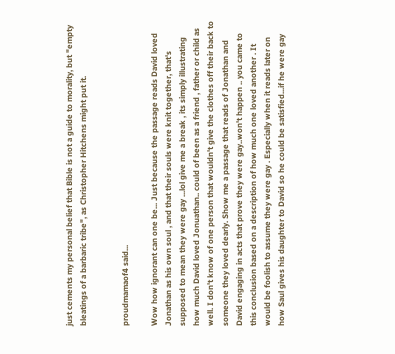just cements my personal belief that Bible is not a guide to morality, but "empty bleatings of a barbaric tribe", as Christopher Hitchens might put it.


proudmamaof4 said...

Wow how ignorant can one be... Just because the passage reads David loved Jonathan as his own soul , and that their souls were knit together, that's supposed to mean they were gay ...lol give me a break , its simply illustrating how much David loved Jonuathan.. could of been as a friend , father or child as well. I don't know of one person that wouldn't give the clothes off their back to someone they loved dearly. Show me a passage that reads of Jonathan and David engaging in acts that prove they were gay..won't happen .. you came to this conclusion based on a description of how much one loved another . It would be foolish to assume they were gay . Especially when it reads later on how Saul gives his daughter to David so he could be satisfied...if he were gay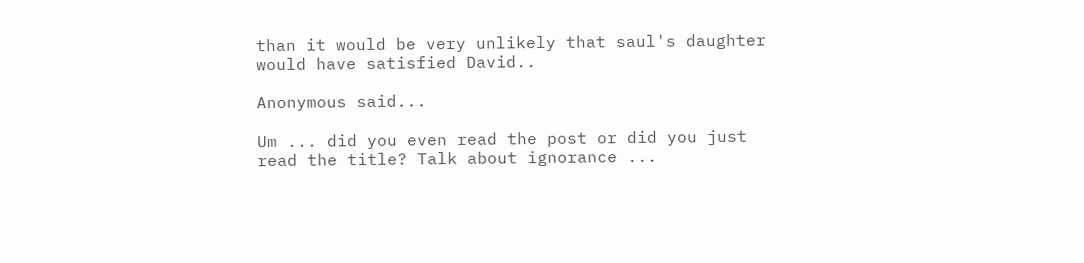than it would be very unlikely that saul's daughter would have satisfied David..

Anonymous said...

Um ... did you even read the post or did you just read the title? Talk about ignorance ...